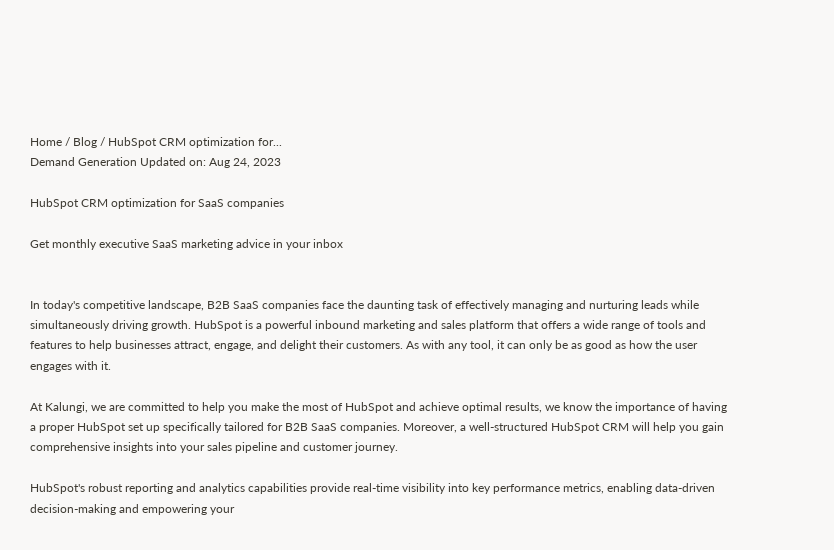Home / Blog / HubSpot CRM optimization for...
Demand Generation Updated on: Aug 24, 2023

HubSpot CRM optimization for SaaS companies

Get monthly executive SaaS marketing advice in your inbox


In today's competitive landscape, B2B SaaS companies face the daunting task of effectively managing and nurturing leads while simultaneously driving growth. HubSpot is a powerful inbound marketing and sales platform that offers a wide range of tools and features to help businesses attract, engage, and delight their customers. As with any tool, it can only be as good as how the user engages with it.

At Kalungi, we are committed to help you make the most of HubSpot and achieve optimal results, we know the importance of having a proper HubSpot set up specifically tailored for B2B SaaS companies. Moreover, a well-structured HubSpot CRM will help you gain comprehensive insights into your sales pipeline and customer journey.

HubSpot's robust reporting and analytics capabilities provide real-time visibility into key performance metrics, enabling data-driven decision-making and empowering your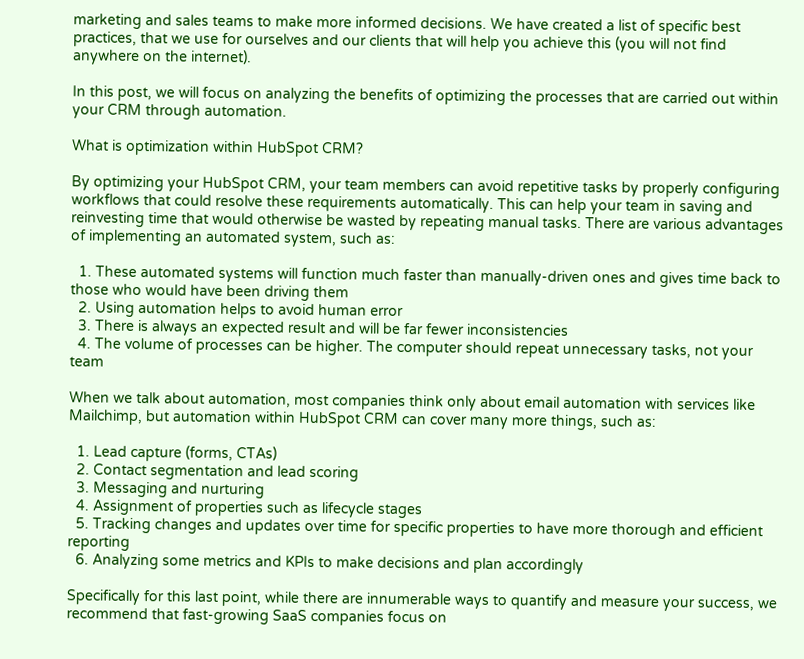marketing and sales teams to make more informed decisions. We have created a list of specific best practices, that we use for ourselves and our clients that will help you achieve this (you will not find anywhere on the internet).

In this post, we will focus on analyzing the benefits of optimizing the processes that are carried out within your CRM through automation.

What is optimization within HubSpot CRM?

By optimizing your HubSpot CRM, your team members can avoid repetitive tasks by properly configuring workflows that could resolve these requirements automatically. This can help your team in saving and reinvesting time that would otherwise be wasted by repeating manual tasks. There are various advantages of implementing an automated system, such as:

  1. These automated systems will function much faster than manually-driven ones and gives time back to those who would have been driving them
  2. Using automation helps to avoid human error
  3. There is always an expected result and will be far fewer inconsistencies
  4. The volume of processes can be higher. The computer should repeat unnecessary tasks, not your team

When we talk about automation, most companies think only about email automation with services like Mailchimp, but automation within HubSpot CRM can cover many more things, such as:

  1. Lead capture (forms, CTAs)
  2. Contact segmentation and lead scoring
  3. Messaging and nurturing
  4. Assignment of properties such as lifecycle stages
  5. Tracking changes and updates over time for specific properties to have more thorough and efficient reporting
  6. Analyzing some metrics and KPIs to make decisions and plan accordingly

Specifically for this last point, while there are innumerable ways to quantify and measure your success, we recommend that fast-growing SaaS companies focus on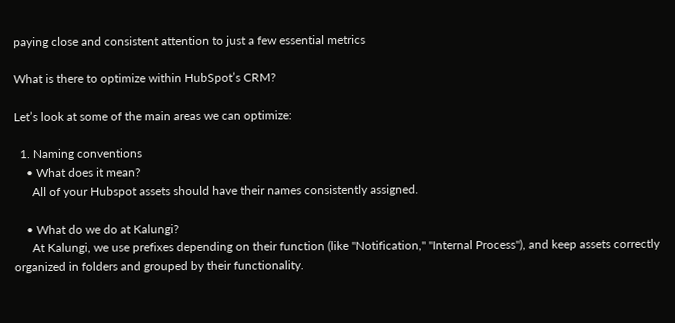paying close and consistent attention to just a few essential metrics

What is there to optimize within HubSpot’s CRM?

Let’s look at some of the main areas we can optimize:

  1. Naming conventions
    • What does it mean?
      All of your Hubspot assets should have their names consistently assigned.

    • What do we do at Kalungi?
      At Kalungi, we use prefixes depending on their function (like "Notification," "Internal Process"), and keep assets correctly organized in folders and grouped by their functionality.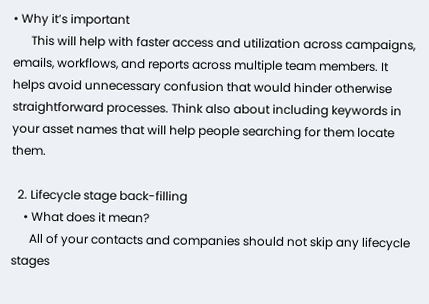• Why it’s important
      This will help with faster access and utilization across campaigns, emails, workflows, and reports across multiple team members. It helps avoid unnecessary confusion that would hinder otherwise straightforward processes. Think also about including keywords in your asset names that will help people searching for them locate them.

  2. Lifecycle stage back-filling
    • What does it mean?
      All of your contacts and companies should not skip any lifecycle stages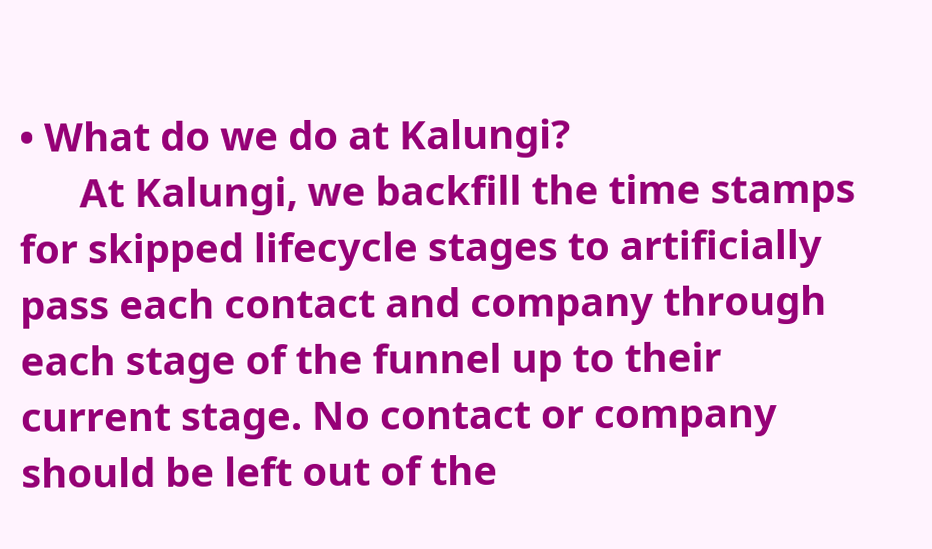• What do we do at Kalungi?
      At Kalungi, we backfill the time stamps for skipped lifecycle stages to artificially pass each contact and company through each stage of the funnel up to their current stage. No contact or company should be left out of the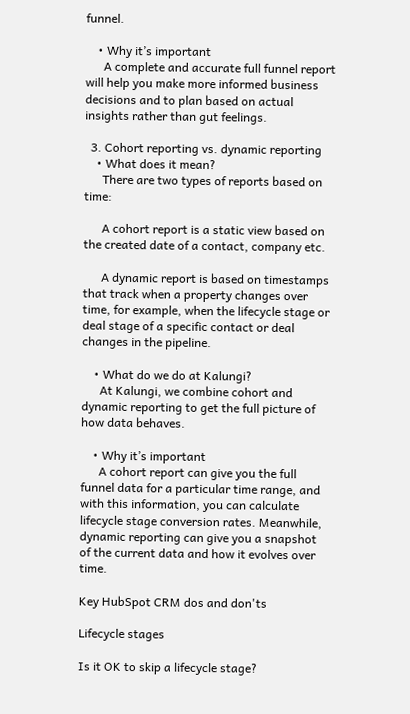funnel.

    • Why it’s important
      A complete and accurate full funnel report will help you make more informed business decisions and to plan based on actual insights rather than gut feelings.

  3. Cohort reporting vs. dynamic reporting
    • What does it mean?
      There are two types of reports based on time:

      A cohort report is a static view based on the created date of a contact, company etc.

      A dynamic report is based on timestamps that track when a property changes over time, for example, when the lifecycle stage or deal stage of a specific contact or deal changes in the pipeline.

    • What do we do at Kalungi?
      At Kalungi, we combine cohort and dynamic reporting to get the full picture of how data behaves.

    • Why it’s important
      A cohort report can give you the full funnel data for a particular time range, and with this information, you can calculate lifecycle stage conversion rates. Meanwhile, dynamic reporting can give you a snapshot of the current data and how it evolves over time.

Key HubSpot CRM dos and don'ts

Lifecycle stages

Is it OK to skip a lifecycle stage?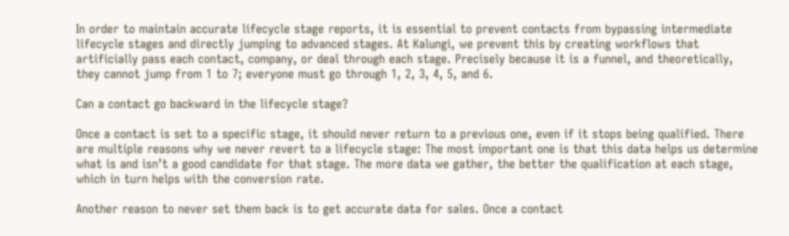In order to maintain accurate lifecycle stage reports, it is essential to prevent contacts from bypassing intermediate lifecycle stages and directly jumping to advanced stages. At Kalungi, we prevent this by creating workflows that artificially pass each contact, company, or deal through each stage. Precisely because it is a funnel, and theoretically, they cannot jump from 1 to 7; everyone must go through 1, 2, 3, 4, 5, and 6.

Can a contact go backward in the lifecycle stage?

Once a contact is set to a specific stage, it should never return to a previous one, even if it stops being qualified. There are multiple reasons why we never revert to a lifecycle stage: The most important one is that this data helps us determine what is and isn’t a good candidate for that stage. The more data we gather, the better the qualification at each stage, which in turn helps with the conversion rate.

Another reason to never set them back is to get accurate data for sales. Once a contact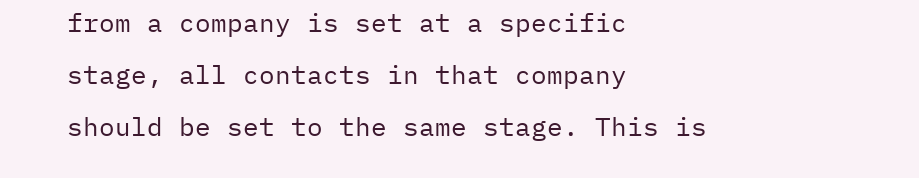from a company is set at a specific stage, all contacts in that company should be set to the same stage. This is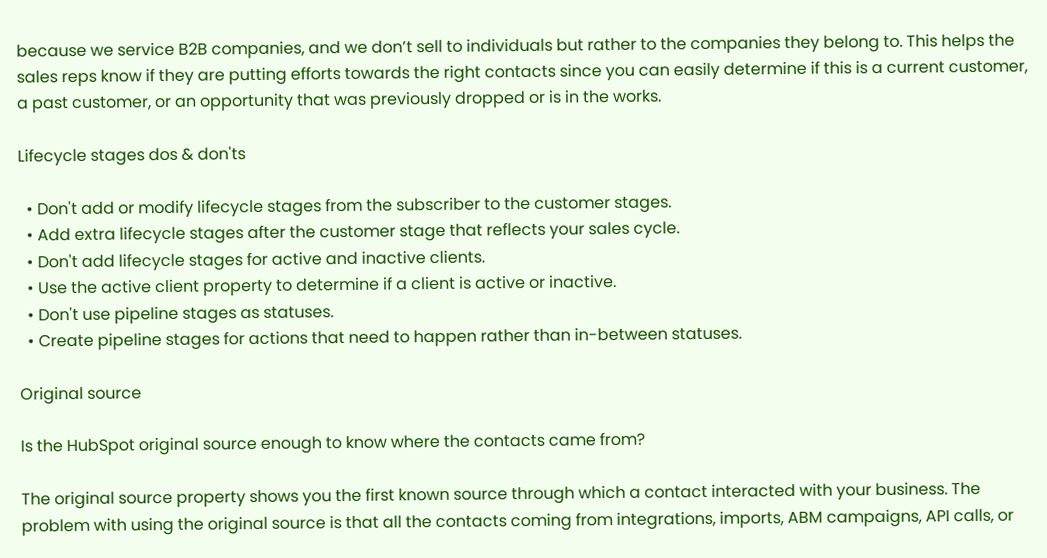because we service B2B companies, and we don’t sell to individuals but rather to the companies they belong to. This helps the sales reps know if they are putting efforts towards the right contacts since you can easily determine if this is a current customer, a past customer, or an opportunity that was previously dropped or is in the works.

Lifecycle stages dos & don'ts

  • Don't add or modify lifecycle stages from the subscriber to the customer stages.
  • Add extra lifecycle stages after the customer stage that reflects your sales cycle.
  • Don't add lifecycle stages for active and inactive clients.
  • Use the active client property to determine if a client is active or inactive.
  • Don't use pipeline stages as statuses.
  • Create pipeline stages for actions that need to happen rather than in-between statuses.

Original source

Is the HubSpot original source enough to know where the contacts came from?

The original source property shows you the first known source through which a contact interacted with your business. The problem with using the original source is that all the contacts coming from integrations, imports, ABM campaigns, API calls, or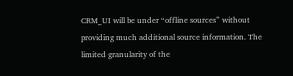CRM_UI will be under “offline sources” without providing much additional source information. The limited granularity of the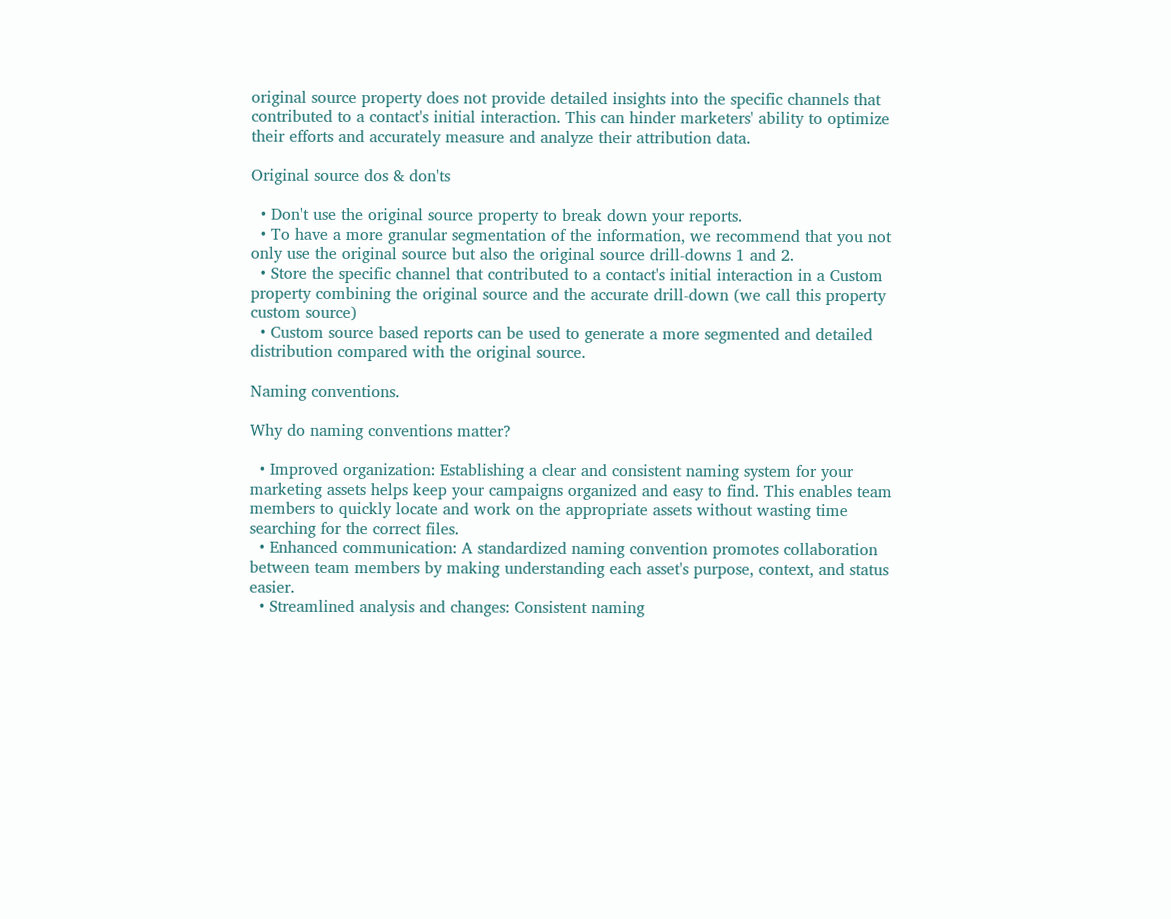original source property does not provide detailed insights into the specific channels that contributed to a contact's initial interaction. This can hinder marketers' ability to optimize their efforts and accurately measure and analyze their attribution data.

Original source dos & don'ts

  • Don't use the original source property to break down your reports.
  • To have a more granular segmentation of the information, we recommend that you not only use the original source but also the original source drill-downs 1 and 2.
  • Store the specific channel that contributed to a contact's initial interaction in a Custom property combining the original source and the accurate drill-down (we call this property custom source)
  • Custom source based reports can be used to generate a more segmented and detailed distribution compared with the original source.

Naming conventions.

Why do naming conventions matter?

  • Improved organization: Establishing a clear and consistent naming system for your marketing assets helps keep your campaigns organized and easy to find. This enables team members to quickly locate and work on the appropriate assets without wasting time searching for the correct files.
  • Enhanced communication: A standardized naming convention promotes collaboration between team members by making understanding each asset's purpose, context, and status easier.
  • Streamlined analysis and changes: Consistent naming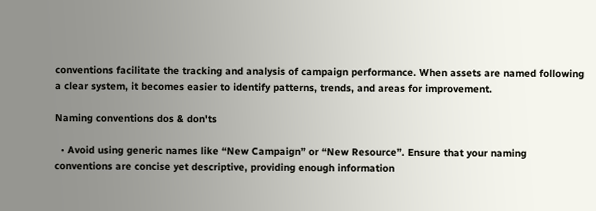conventions facilitate the tracking and analysis of campaign performance. When assets are named following a clear system, it becomes easier to identify patterns, trends, and areas for improvement.

Naming conventions dos & don'ts

  • Avoid using generic names like “New Campaign” or “New Resource”. Ensure that your naming conventions are concise yet descriptive, providing enough information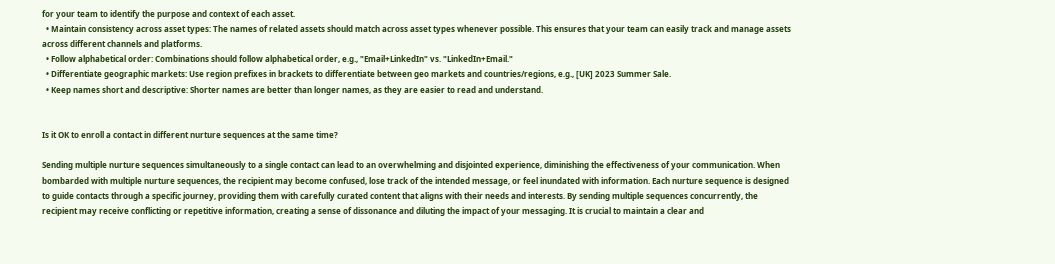for your team to identify the purpose and context of each asset.
  • Maintain consistency across asset types: The names of related assets should match across asset types whenever possible. This ensures that your team can easily track and manage assets across different channels and platforms.
  • Follow alphabetical order: Combinations should follow alphabetical order, e.g., "Email+LinkedIn" vs. "LinkedIn+Email."
  • Differentiate geographic markets: Use region prefixes in brackets to differentiate between geo markets and countries/regions, e.g., [UK] 2023 Summer Sale.
  • Keep names short and descriptive: Shorter names are better than longer names, as they are easier to read and understand.


Is it OK to enroll a contact in different nurture sequences at the same time?

Sending multiple nurture sequences simultaneously to a single contact can lead to an overwhelming and disjointed experience, diminishing the effectiveness of your communication. When bombarded with multiple nurture sequences, the recipient may become confused, lose track of the intended message, or feel inundated with information. Each nurture sequence is designed to guide contacts through a specific journey, providing them with carefully curated content that aligns with their needs and interests. By sending multiple sequences concurrently, the recipient may receive conflicting or repetitive information, creating a sense of dissonance and diluting the impact of your messaging. It is crucial to maintain a clear and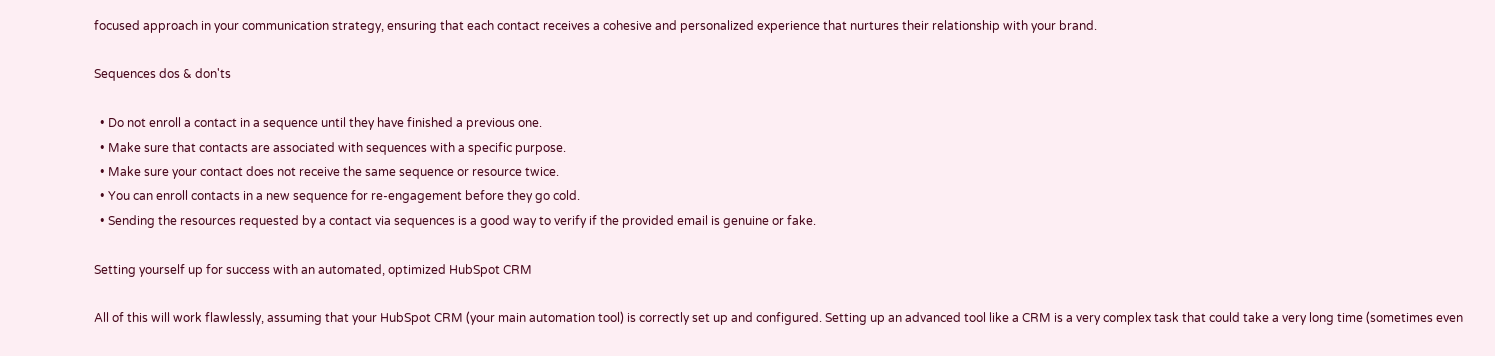focused approach in your communication strategy, ensuring that each contact receives a cohesive and personalized experience that nurtures their relationship with your brand.

Sequences dos & don'ts

  • Do not enroll a contact in a sequence until they have finished a previous one.
  • Make sure that contacts are associated with sequences with a specific purpose.
  • Make sure your contact does not receive the same sequence or resource twice.
  • You can enroll contacts in a new sequence for re-engagement before they go cold.
  • Sending the resources requested by a contact via sequences is a good way to verify if the provided email is genuine or fake.

Setting yourself up for success with an automated, optimized HubSpot CRM

All of this will work flawlessly, assuming that your HubSpot CRM (your main automation tool) is correctly set up and configured. Setting up an advanced tool like a CRM is a very complex task that could take a very long time (sometimes even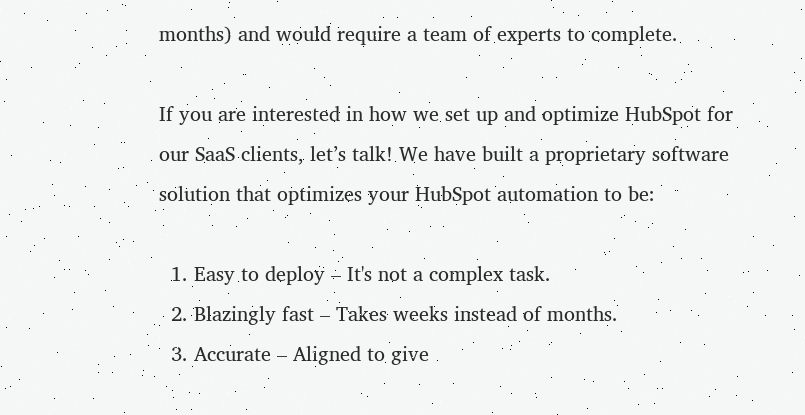months) and would require a team of experts to complete.

If you are interested in how we set up and optimize HubSpot for our SaaS clients, let’s talk! We have built a proprietary software solution that optimizes your HubSpot automation to be:

  1. Easy to deploy – It's not a complex task.
  2. Blazingly fast – Takes weeks instead of months.
  3. Accurate – Aligned to give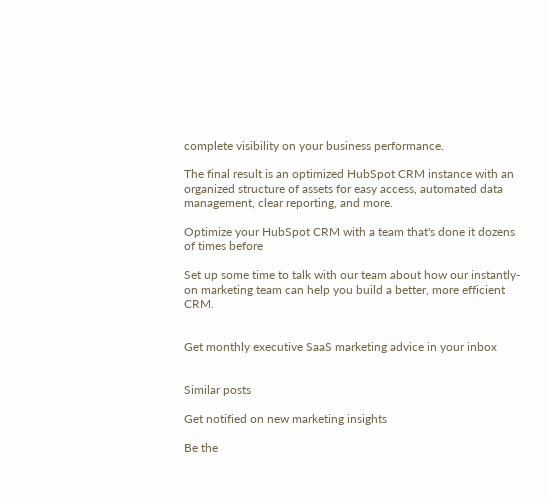complete visibility on your business performance.

The final result is an optimized HubSpot CRM instance with an organized structure of assets for easy access, automated data management, clear reporting, and more.

Optimize your HubSpot CRM with a team that's done it dozens of times before

Set up some time to talk with our team about how our instantly-on marketing team can help you build a better, more efficient CRM.


Get monthly executive SaaS marketing advice in your inbox


Similar posts

Get notified on new marketing insights

Be the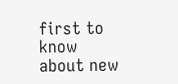first to know about new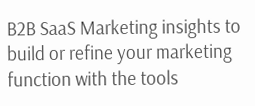B2B SaaS Marketing insights to build or refine your marketing function with the tools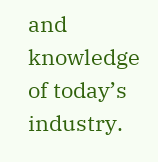and knowledge of today’s industry.